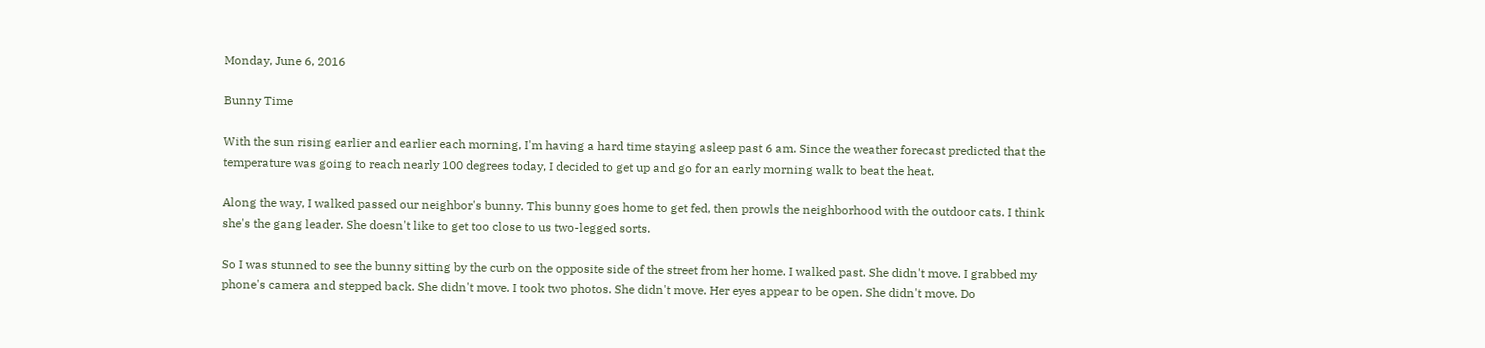Monday, June 6, 2016

Bunny Time

With the sun rising earlier and earlier each morning, I'm having a hard time staying asleep past 6 am. Since the weather forecast predicted that the temperature was going to reach nearly 100 degrees today, I decided to get up and go for an early morning walk to beat the heat.

Along the way, I walked passed our neighbor's bunny. This bunny goes home to get fed, then prowls the neighborhood with the outdoor cats. I think she's the gang leader. She doesn't like to get too close to us two-legged sorts.

So I was stunned to see the bunny sitting by the curb on the opposite side of the street from her home. I walked past. She didn't move. I grabbed my phone's camera and stepped back. She didn't move. I took two photos. She didn't move. Her eyes appear to be open. She didn't move. Do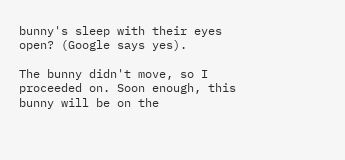bunny's sleep with their eyes open? (Google says yes).

The bunny didn't move, so I proceeded on. Soon enough, this bunny will be on the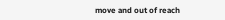move and out of reach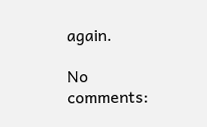again.

No comments: